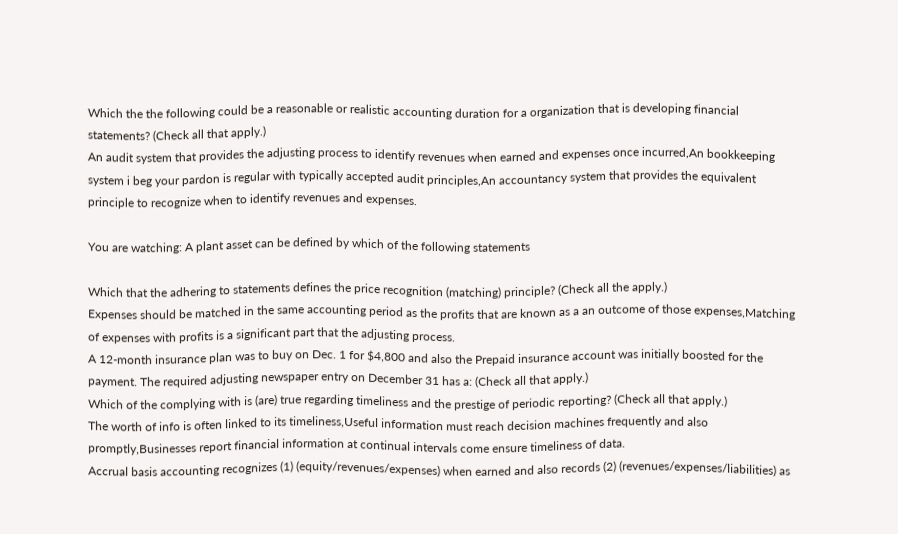Which the the following could be a reasonable or realistic accounting duration for a organization that is developing financial statements? (Check all that apply.)
An audit system that provides the adjusting process to identify revenues when earned and expenses once incurred,An bookkeeping system i beg your pardon is regular with typically accepted audit principles,An accountancy system that provides the equivalent principle to recognize when to identify revenues and expenses.

You are watching: A plant asset can be defined by which of the following statements

Which that the adhering to statements defines the price recognition (matching) principle? (Check all the apply.)
Expenses should be matched in the same accounting period as the profits that are known as a an outcome of those expenses,Matching of expenses with profits is a significant part that the adjusting process.
A 12-month insurance plan was to buy on Dec. 1 for $4,800 and also the Prepaid insurance account was initially boosted for the payment. The required adjusting newspaper entry on December 31 has a: (Check all that apply.)
Which of the complying with is (are) true regarding timeliness and the prestige of periodic reporting? (Check all that apply.)
The worth of info is often linked to its timeliness,Useful information must reach decision machines frequently and also promptly,Businesses report financial information at continual intervals come ensure timeliness of data.
Accrual basis accounting recognizes (1) (equity/revenues/expenses) when earned and also records (2) (revenues/expenses/liabilities) as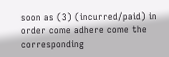soon as (3) (incurred/paid) in order come adhere come the corresponding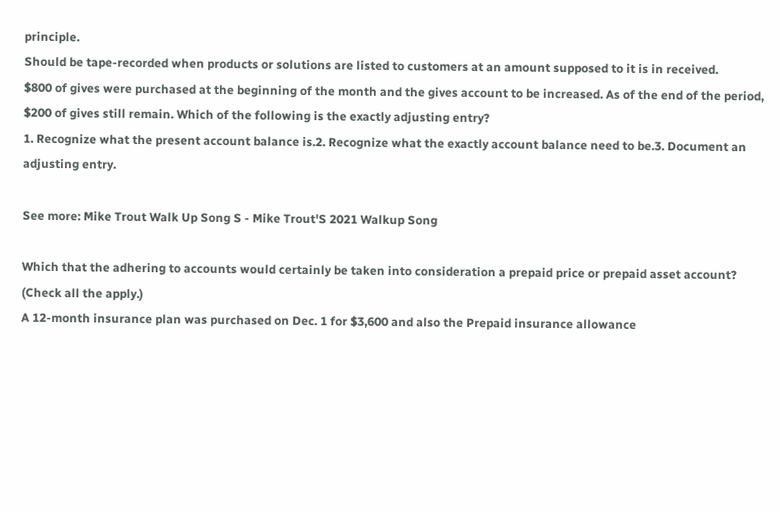principle.
Should be tape-recorded when products or solutions are listed to customers at an amount supposed to it is in received.
$800 of gives were purchased at the beginning of the month and the gives account to be increased. As of the end of the period, $200 of gives still remain. Which of the following is the exactly adjusting entry?
1. Recognize what the present account balance is.2. Recognize what the exactly account balance need to be.3. Document an adjusting entry.

See more: Mike Trout Walk Up Song S - Mike Trout'S 2021 Walkup Song

Which that the adhering to accounts would certainly be taken into consideration a prepaid price or prepaid asset account? (Check all the apply.)
A 12-month insurance plan was purchased on Dec. 1 for $3,600 and also the Prepaid insurance allowance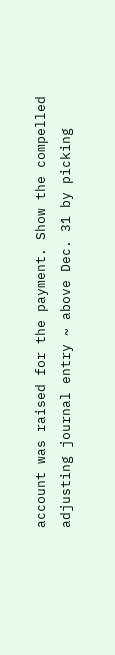account was raised for the payment. Show the compelled adjusting journal entry ~ above Dec. 31 by picking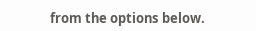from the options below.